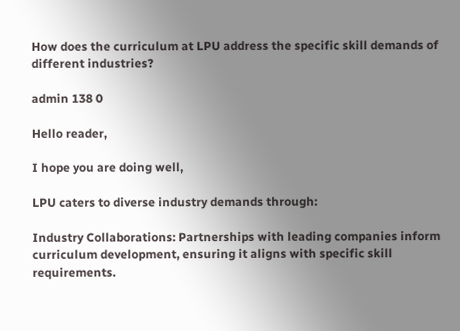How does the curriculum at LPU address the specific skill demands of different industries?

admin 138 0

Hello reader,

I hope you are doing well,

LPU caters to diverse industry demands through:

Industry Collaborations: Partnerships with leading companies inform curriculum development, ensuring it aligns with specific skill requirements.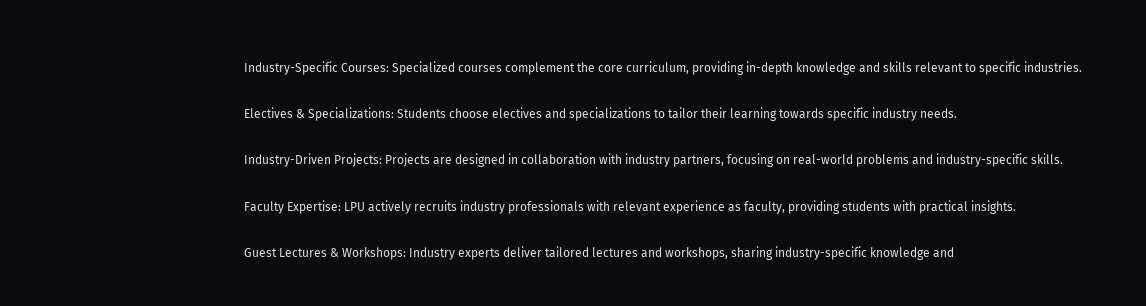Industry-Specific Courses: Specialized courses complement the core curriculum, providing in-depth knowledge and skills relevant to specific industries.

Electives & Specializations: Students choose electives and specializations to tailor their learning towards specific industry needs.

Industry-Driven Projects: Projects are designed in collaboration with industry partners, focusing on real-world problems and industry-specific skills.

Faculty Expertise: LPU actively recruits industry professionals with relevant experience as faculty, providing students with practical insights.

Guest Lectures & Workshops: Industry experts deliver tailored lectures and workshops, sharing industry-specific knowledge and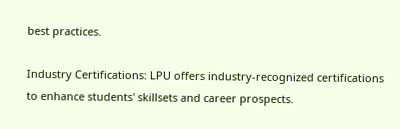best practices.

Industry Certifications: LPU offers industry-recognized certifications to enhance students' skillsets and career prospects.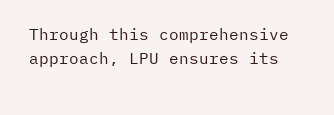Through this comprehensive approach, LPU ensures its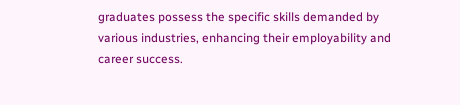graduates possess the specific skills demanded by various industries, enhancing their employability and career success.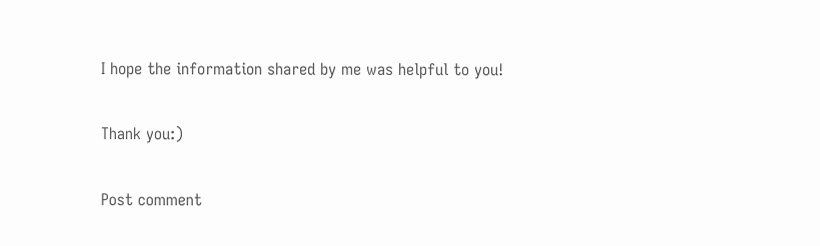I hope the information shared by me was helpful to you!

Thank you:)

Post comment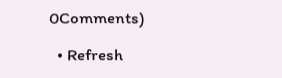0Comments)

  • Refresh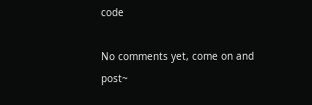code

No comments yet, come on and post~